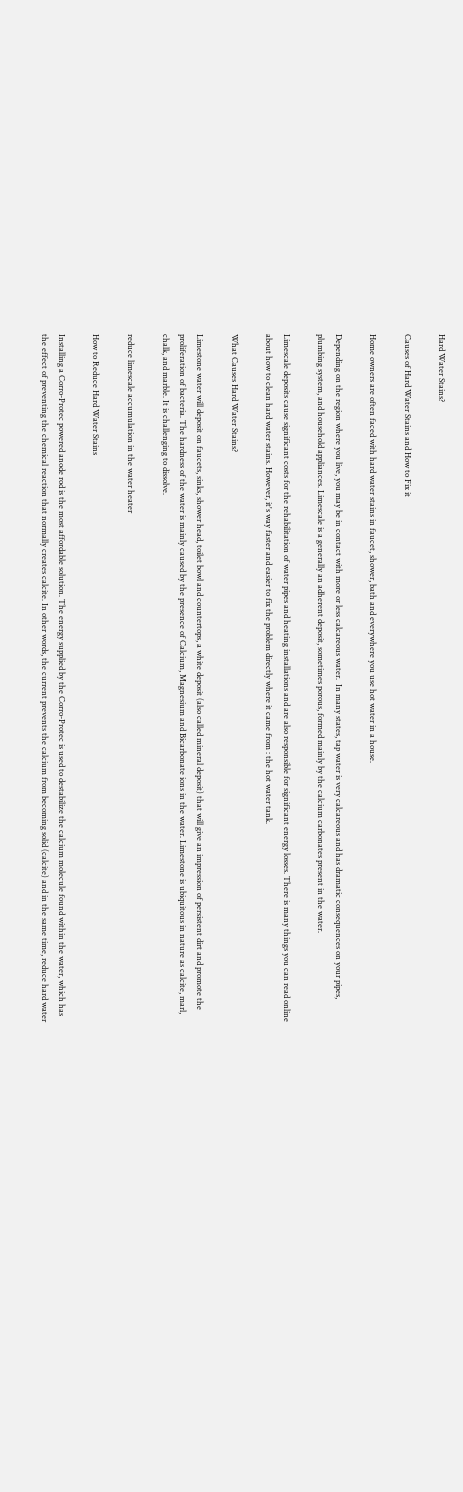Hard Water Stains?

Causes of Hard Water Stains and How to Fix it

Home owners are often faced with hard water stains in faucet, shower, bath and everywhere you use hot water in a house.

Depending on the region where you live, you may be in contact with more or less calcareous water.  In many states, tap water is very calcareous and has dramatic consequences on your pipes, plumbing system, and household appliances. Limescale is a generally an adherent deposit, sometimes porous, formed mainly by the calcium carbonates present in the water.

Limescale deposits cause significant costs for the rehabilitation of water pipes and heating installations and are also responsible for significant energy losses. There is many things you can read online about how to clean hard water stains. However, it's way faster and easier to fix the problem directly where it came from : the hot water tank.

What Causes Hard Water Stains?

Limestone water will deposit on faucets, sinks, shower head, toilet bowl and countertops, a white deposit (also called mineral deposit) that will give an impression of persistent dirt and promote the proliferation of bacteria. The hardness of the water is mainly caused by the presence of Calcium, Magnesium and Bicarbonate ions in the water. Limestone is ubiquitous in nature as calcite, marl, chalk, and marble. It is challenging to dissolve.

reduce limescale accumulation in the water heater

How to Reduce Hard Water Stains

Installing a Corro-Protec powered anode rod is the most affordable solution. The energy supplied by the Corro-Protec is used to destabilize the calcium molecule found within the water, which has the effect of preventing the chemical reaction that normally creates calcite. In other words, the current prevents the calcium from becoming solid (calcite) and in the same time, reduce hard water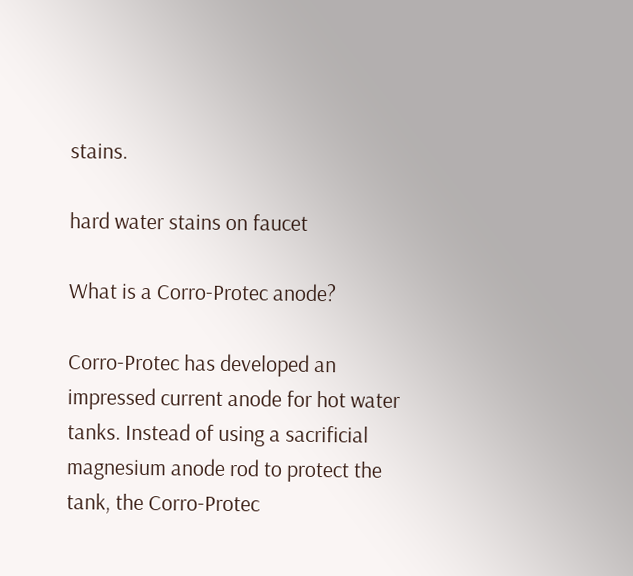stains.

hard water stains on faucet

What is a Corro-Protec anode?

Corro-Protec has developed an impressed current anode for hot water tanks. Instead of using a sacrificial magnesium anode rod to protect the tank, the Corro-Protec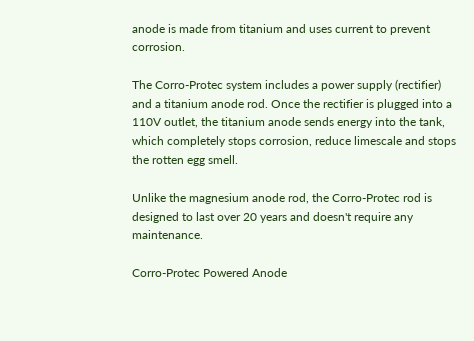anode is made from titanium and uses current to prevent corrosion.

The Corro-Protec system includes a power supply (rectifier) and a titanium anode rod. Once the rectifier is plugged into a 110V outlet, the titanium anode sends energy into the tank, which completely stops corrosion, reduce limescale and stops the rotten egg smell.

Unlike the magnesium anode rod, the Corro-Protec rod is designed to last over 20 years and doesn't require any maintenance.

Corro-Protec Powered Anode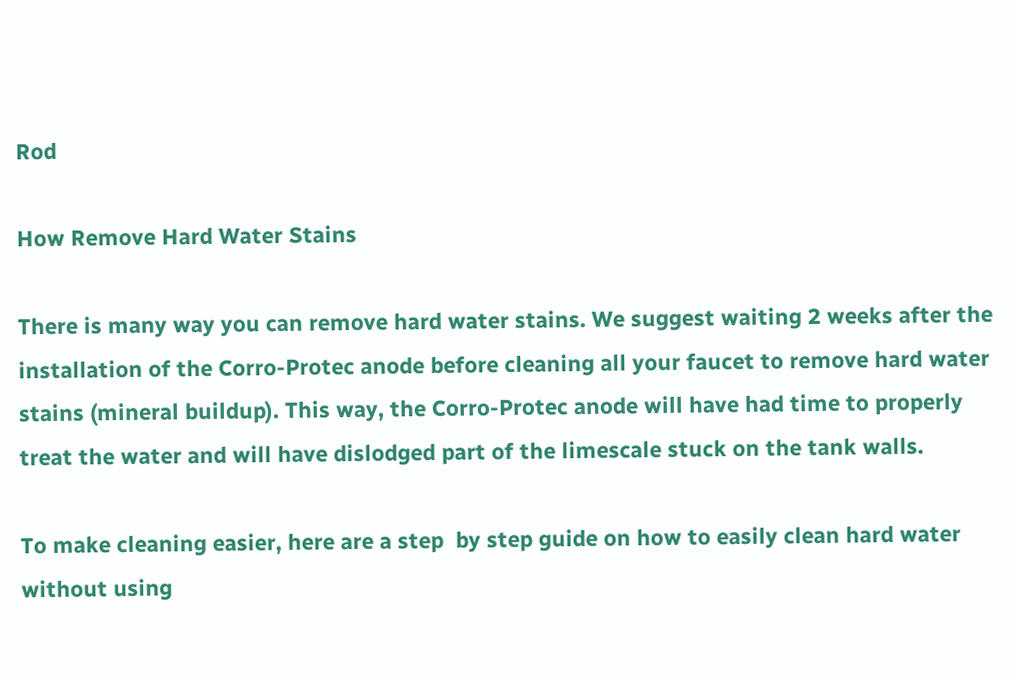Rod

How Remove Hard Water Stains

There is many way you can remove hard water stains. We suggest waiting 2 weeks after the installation of the Corro-Protec anode before cleaning all your faucet to remove hard water stains (mineral buildup). This way, the Corro-Protec anode will have had time to properly treat the water and will have dislodged part of the limescale stuck on the tank walls.

To make cleaning easier, here are a step  by step guide on how to easily clean hard water without using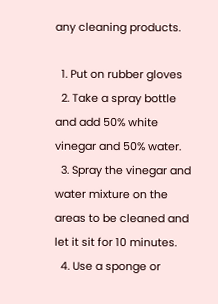any cleaning products.

  1. Put on rubber gloves
  2. Take a spray bottle and add 50% white vinegar and 50% water.
  3. Spray the vinegar and water mixture on the areas to be cleaned and let it sit for 10 minutes.
  4. Use a sponge or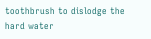toothbrush to dislodge the hard water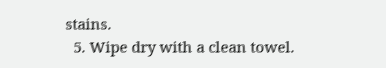stains.
  5. Wipe dry with a clean towel.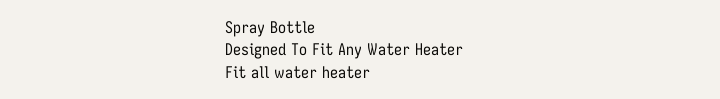Spray Bottle
Designed To Fit Any Water Heater
Fit all water heater